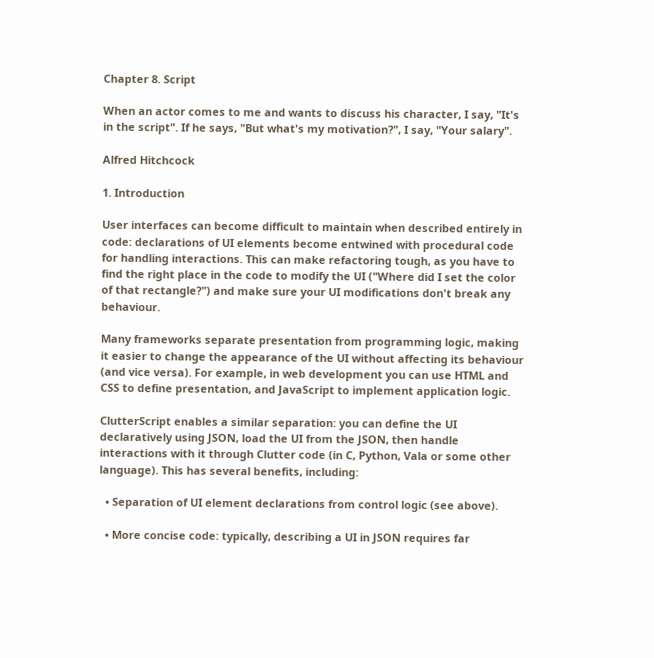Chapter 8. Script

When an actor comes to me and wants to discuss his character, I say, "It's in the script". If he says, "But what's my motivation?", I say, "Your salary".

Alfred Hitchcock

1. Introduction

User interfaces can become difficult to maintain when described entirely in code: declarations of UI elements become entwined with procedural code for handling interactions. This can make refactoring tough, as you have to find the right place in the code to modify the UI ("Where did I set the color of that rectangle?") and make sure your UI modifications don't break any behaviour.

Many frameworks separate presentation from programming logic, making it easier to change the appearance of the UI without affecting its behaviour (and vice versa). For example, in web development you can use HTML and CSS to define presentation, and JavaScript to implement application logic.

ClutterScript enables a similar separation: you can define the UI declaratively using JSON, load the UI from the JSON, then handle interactions with it through Clutter code (in C, Python, Vala or some other language). This has several benefits, including:

  • Separation of UI element declarations from control logic (see above).

  • More concise code: typically, describing a UI in JSON requires far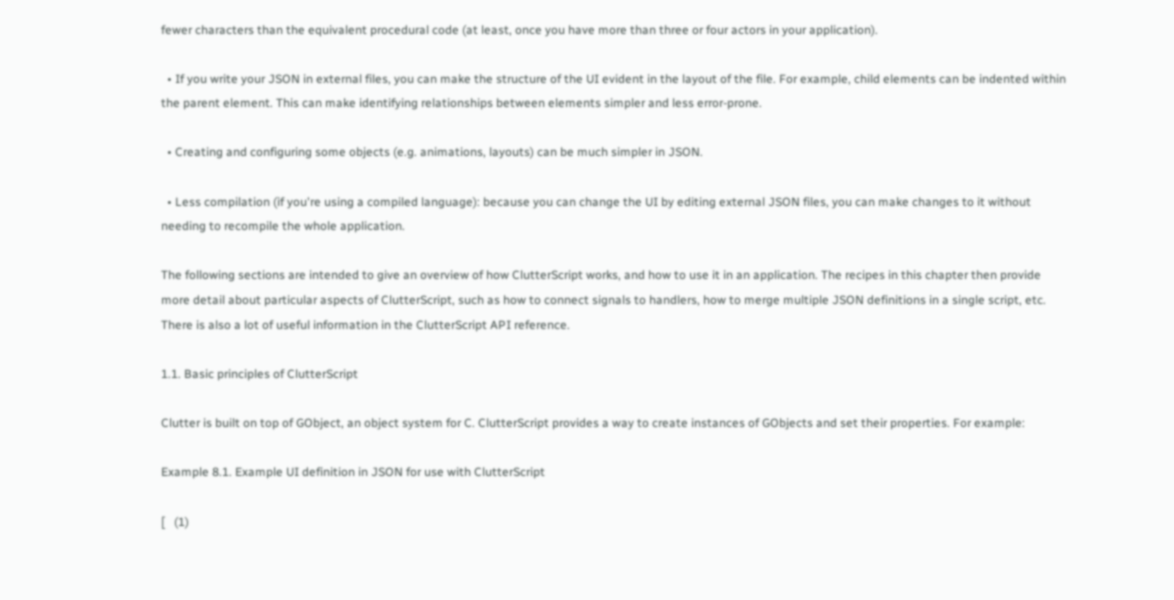fewer characters than the equivalent procedural code (at least, once you have more than three or four actors in your application).

  • If you write your JSON in external files, you can make the structure of the UI evident in the layout of the file. For example, child elements can be indented within the parent element. This can make identifying relationships between elements simpler and less error-prone.

  • Creating and configuring some objects (e.g. animations, layouts) can be much simpler in JSON.

  • Less compilation (if you're using a compiled language): because you can change the UI by editing external JSON files, you can make changes to it without needing to recompile the whole application.

The following sections are intended to give an overview of how ClutterScript works, and how to use it in an application. The recipes in this chapter then provide more detail about particular aspects of ClutterScript, such as how to connect signals to handlers, how to merge multiple JSON definitions in a single script, etc. There is also a lot of useful information in the ClutterScript API reference.

1.1. Basic principles of ClutterScript

Clutter is built on top of GObject, an object system for C. ClutterScript provides a way to create instances of GObjects and set their properties. For example:

Example 8.1. Example UI definition in JSON for use with ClutterScript

[   (1)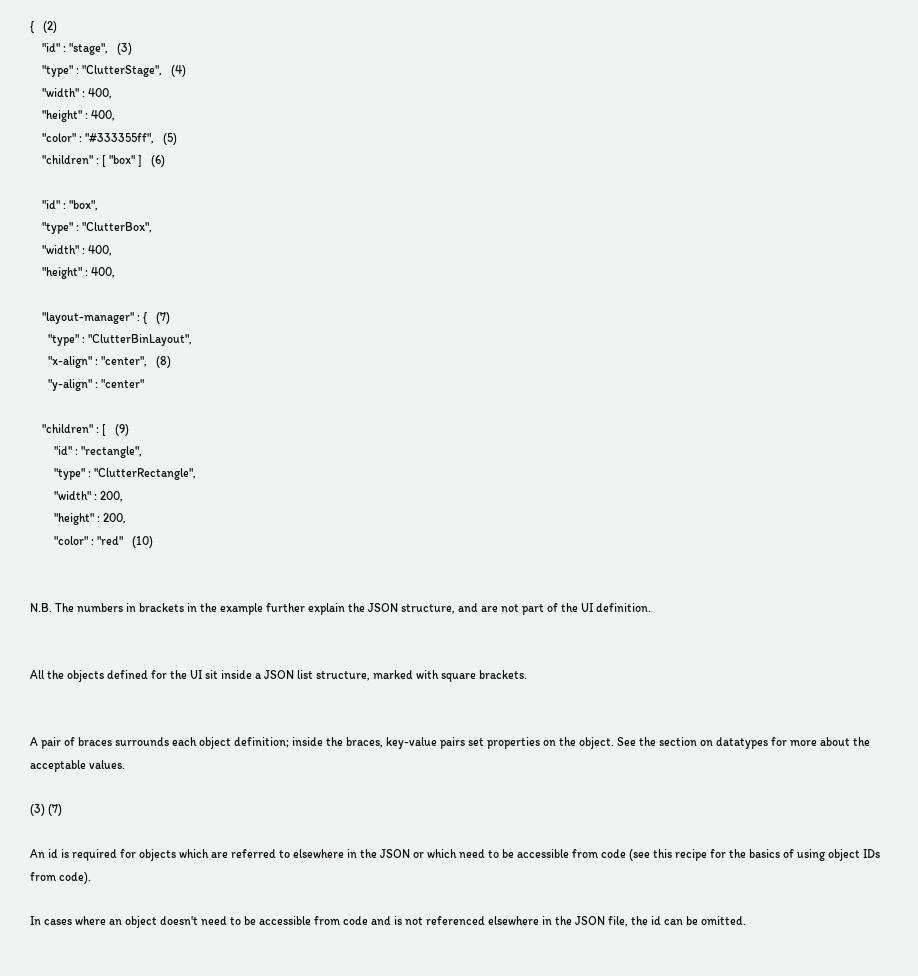{   (2)
    "id" : "stage",   (3)
    "type" : "ClutterStage",   (4)
    "width" : 400,
    "height" : 400,
    "color" : "#333355ff",   (5)
    "children" : [ "box" ]   (6)

    "id" : "box",
    "type" : "ClutterBox",
    "width" : 400,
    "height" : 400,

    "layout-manager" : {   (7)
      "type" : "ClutterBinLayout",
      "x-align" : "center",   (8)
      "y-align" : "center"

    "children" : [   (9)
        "id" : "rectangle",
        "type" : "ClutterRectangle",
        "width" : 200,
        "height" : 200,
        "color" : "red"   (10)


N.B. The numbers in brackets in the example further explain the JSON structure, and are not part of the UI definition.


All the objects defined for the UI sit inside a JSON list structure, marked with square brackets.


A pair of braces surrounds each object definition; inside the braces, key-value pairs set properties on the object. See the section on datatypes for more about the acceptable values.

(3) (7)

An id is required for objects which are referred to elsewhere in the JSON or which need to be accessible from code (see this recipe for the basics of using object IDs from code).

In cases where an object doesn't need to be accessible from code and is not referenced elsewhere in the JSON file, the id can be omitted.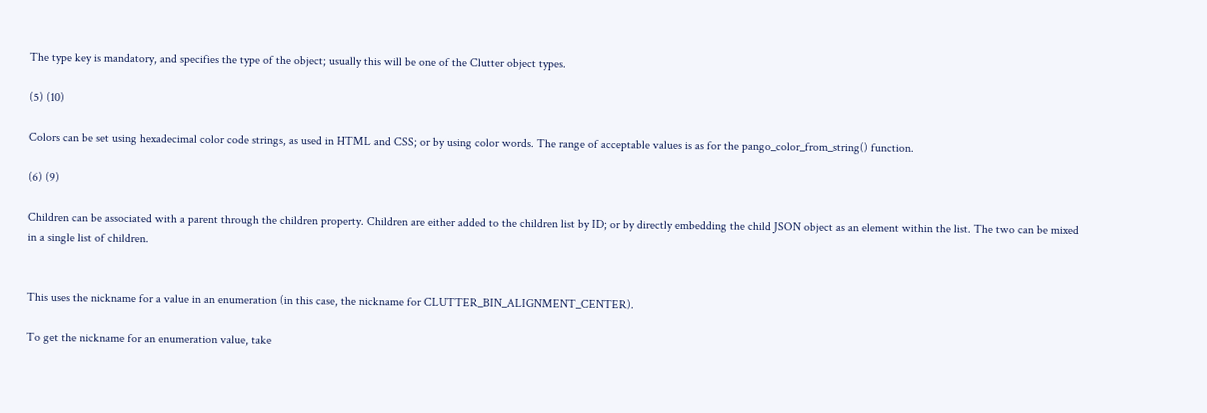The type key is mandatory, and specifies the type of the object; usually this will be one of the Clutter object types.

(5) (10)

Colors can be set using hexadecimal color code strings, as used in HTML and CSS; or by using color words. The range of acceptable values is as for the pango_color_from_string() function.

(6) (9)

Children can be associated with a parent through the children property. Children are either added to the children list by ID; or by directly embedding the child JSON object as an element within the list. The two can be mixed in a single list of children.


This uses the nickname for a value in an enumeration (in this case, the nickname for CLUTTER_BIN_ALIGNMENT_CENTER).

To get the nickname for an enumeration value, take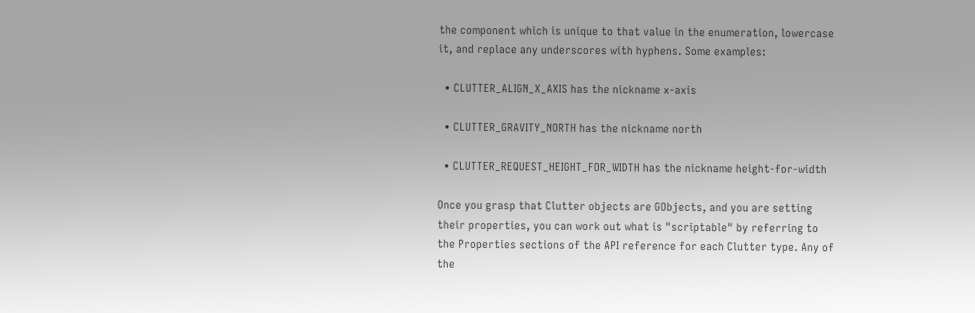the component which is unique to that value in the enumeration, lowercase it, and replace any underscores with hyphens. Some examples:

  • CLUTTER_ALIGN_X_AXIS has the nickname x-axis

  • CLUTTER_GRAVITY_NORTH has the nickname north

  • CLUTTER_REQUEST_HEIGHT_FOR_WIDTH has the nickname height-for-width

Once you grasp that Clutter objects are GObjects, and you are setting their properties, you can work out what is "scriptable" by referring to the Properties sections of the API reference for each Clutter type. Any of the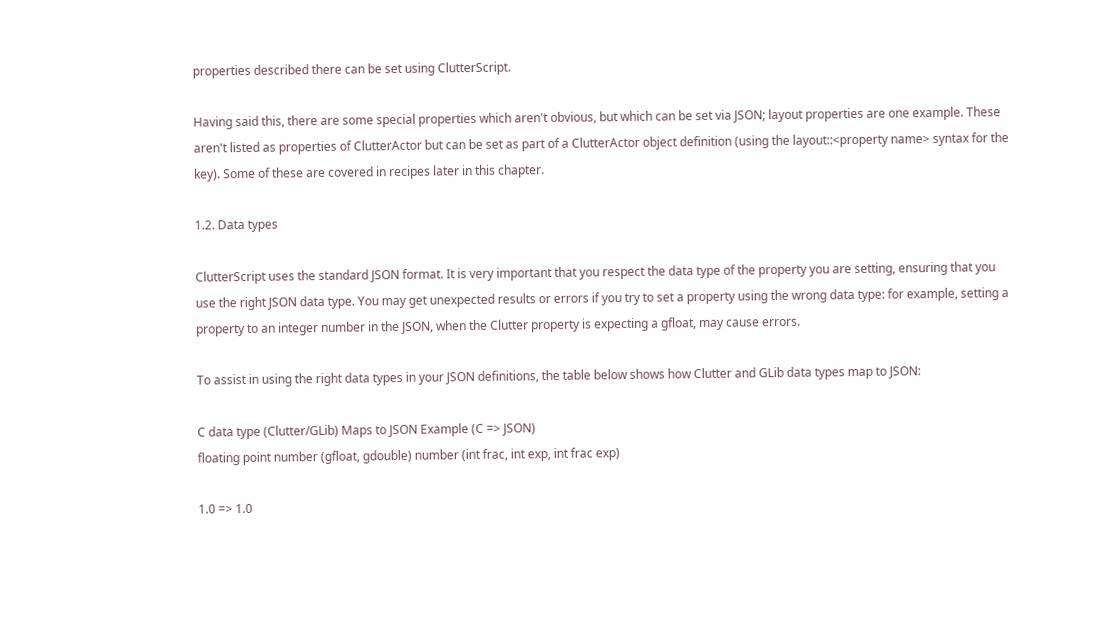properties described there can be set using ClutterScript.

Having said this, there are some special properties which aren't obvious, but which can be set via JSON; layout properties are one example. These aren't listed as properties of ClutterActor but can be set as part of a ClutterActor object definition (using the layout::<property name> syntax for the key). Some of these are covered in recipes later in this chapter.

1.2. Data types

ClutterScript uses the standard JSON format. It is very important that you respect the data type of the property you are setting, ensuring that you use the right JSON data type. You may get unexpected results or errors if you try to set a property using the wrong data type: for example, setting a property to an integer number in the JSON, when the Clutter property is expecting a gfloat, may cause errors.

To assist in using the right data types in your JSON definitions, the table below shows how Clutter and GLib data types map to JSON:

C data type (Clutter/GLib) Maps to JSON Example (C => JSON)
floating point number (gfloat, gdouble) number (int frac, int exp, int frac exp)

1.0 => 1.0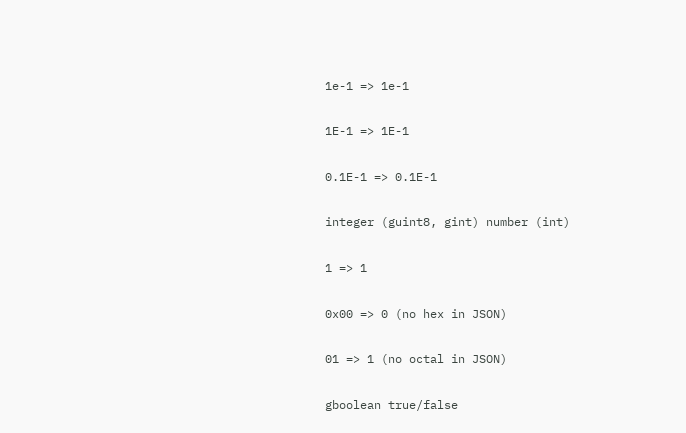1e-1 => 1e-1

1E-1 => 1E-1

0.1E-1 => 0.1E-1

integer (guint8, gint) number (int)

1 => 1

0x00 => 0 (no hex in JSON)

01 => 1 (no octal in JSON)

gboolean true/false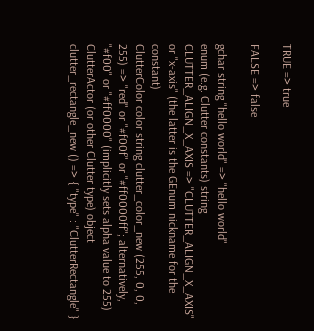TRUE => true

FALSE => false

gchar string "hello world" => "hello world"
enum (e.g. Clutter constants) string CLUTTER_ALIGN_X_AXIS => "CLUTTER_ALIGN_X_AXIS" or "x-axis" (the latter is the GEnum nickname for the constant)
ClutterColor color string clutter_color_new (255, 0, 0, 255) => "red" or "#f00f" or "#ff0000ff"; alternatively, "#f00" or "#ff0000" (implicitly sets alpha value to 255)
ClutterActor (or other Clutter type) object clutter_rectangle_new () => { "type" : "ClutterRectangle" }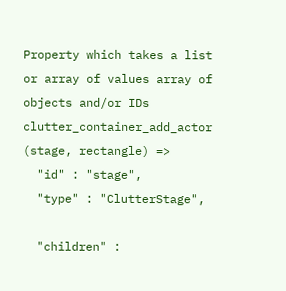Property which takes a list or array of values array of objects and/or IDs clutter_container_add_actor (stage, rectangle) =>
  "id" : "stage",
  "type" : "ClutterStage",

  "children" :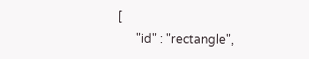[
      "id" : "rectangle",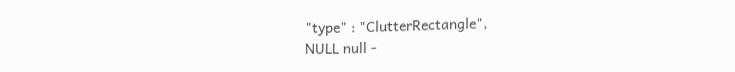"type" : "ClutterRectangle",
NULL null -